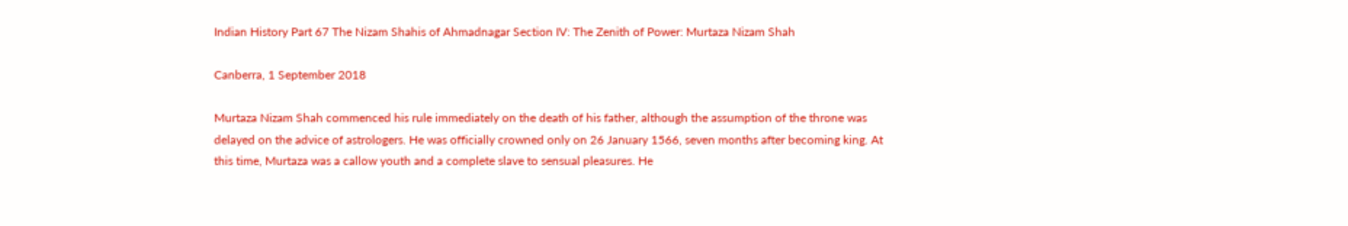Indian History Part 67 The Nizam Shahis of Ahmadnagar Section IV: The Zenith of Power: Murtaza Nizam Shah

Canberra, 1 September 2018

Murtaza Nizam Shah commenced his rule immediately on the death of his father, although the assumption of the throne was delayed on the advice of astrologers. He was officially crowned only on 26 January 1566, seven months after becoming king. At this time, Murtaza was a callow youth and a complete slave to sensual pleasures. He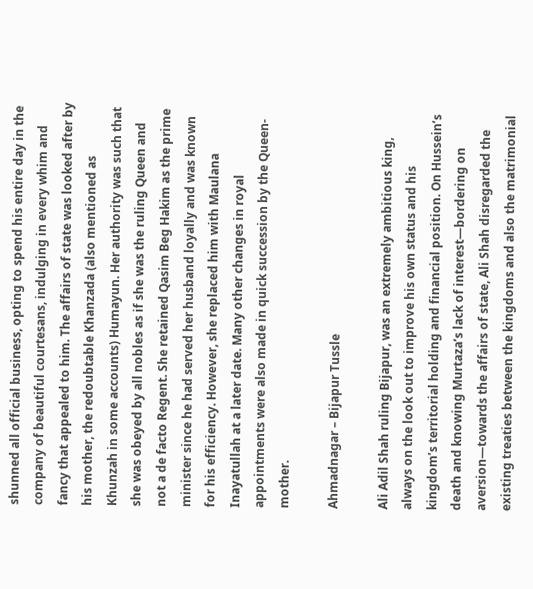shunned all official business, opting to spend his entire day in the company of beautiful courtesans, indulging in every whim and fancy that appealed to him. The affairs of state was looked after by his mother, the redoubtable Khanzada (also mentioned as Khunzah in some accounts) Humayun. Her authority was such that she was obeyed by all nobles as if she was the ruling Queen and not a de facto Regent. She retained Qasim Beg Hakim as the prime minister since he had served her husband loyally and was known for his efficiency. However, she replaced him with Maulana Inayatullah at a later date. Many other changes in royal appointments were also made in quick succession by the Queen-mother.

Ahmadnagar – Bijapur Tussle

Ali Adil Shah ruling Bijapur, was an extremely ambitious king, always on the look out to improve his own status and his kingdom’s territorial holding and financial position. On Hussein’s death and knowing Murtaza’s lack of interest—bordering on aversion—towards the affairs of state, Ali Shah disregarded the existing treaties between the kingdoms and also the matrimonial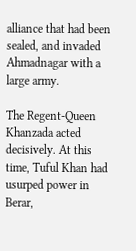alliance that had been sealed, and invaded Ahmadnagar with a large army.

The Regent-Queen Khanzada acted decisively. At this time, Tuful Khan had usurped power in Berar,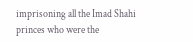imprisoning all the Imad Shahi princes who were the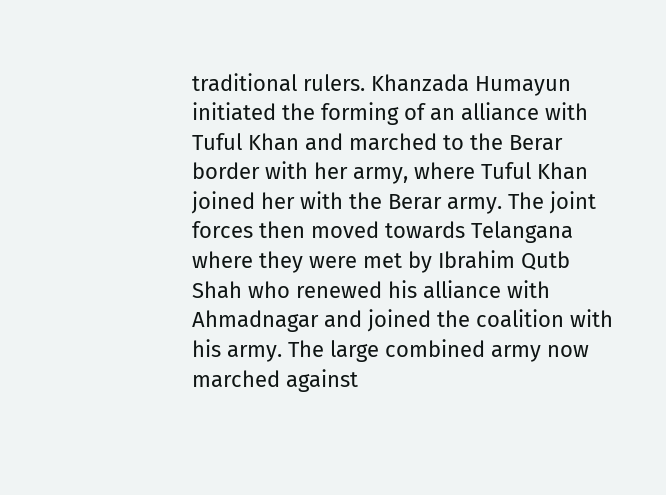traditional rulers. Khanzada Humayun initiated the forming of an alliance with Tuful Khan and marched to the Berar border with her army, where Tuful Khan joined her with the Berar army. The joint forces then moved towards Telangana where they were met by Ibrahim Qutb Shah who renewed his alliance with Ahmadnagar and joined the coalition with his army. The large combined army now marched against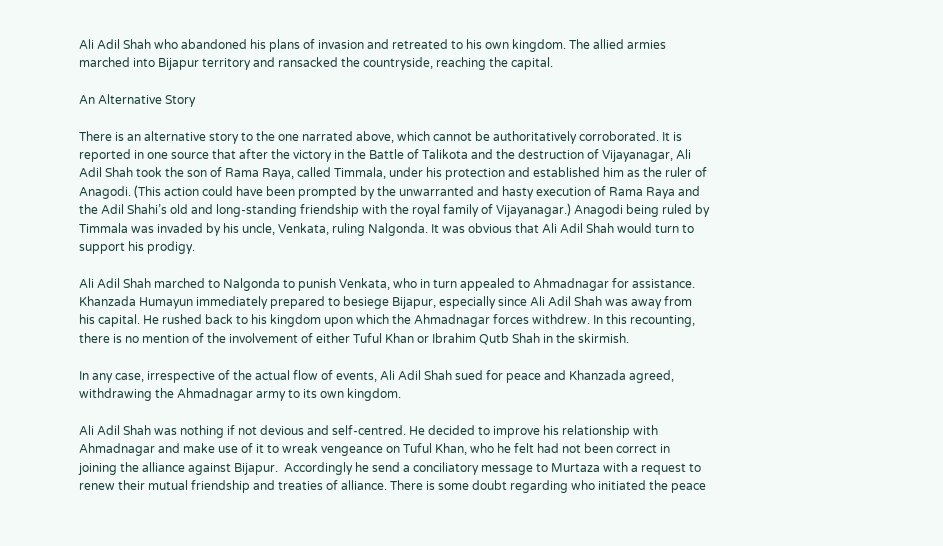Ali Adil Shah who abandoned his plans of invasion and retreated to his own kingdom. The allied armies marched into Bijapur territory and ransacked the countryside, reaching the capital.

An Alternative Story

There is an alternative story to the one narrated above, which cannot be authoritatively corroborated. It is reported in one source that after the victory in the Battle of Talikota and the destruction of Vijayanagar, Ali Adil Shah took the son of Rama Raya, called Timmala, under his protection and established him as the ruler of Anagodi. (This action could have been prompted by the unwarranted and hasty execution of Rama Raya and the Adil Shahi’s old and long-standing friendship with the royal family of Vijayanagar.) Anagodi being ruled by Timmala was invaded by his uncle, Venkata, ruling Nalgonda. It was obvious that Ali Adil Shah would turn to support his prodigy.

Ali Adil Shah marched to Nalgonda to punish Venkata, who in turn appealed to Ahmadnagar for assistance. Khanzada Humayun immediately prepared to besiege Bijapur, especially since Ali Adil Shah was away from his capital. He rushed back to his kingdom upon which the Ahmadnagar forces withdrew. In this recounting, there is no mention of the involvement of either Tuful Khan or Ibrahim Qutb Shah in the skirmish.

In any case, irrespective of the actual flow of events, Ali Adil Shah sued for peace and Khanzada agreed, withdrawing the Ahmadnagar army to its own kingdom.

Ali Adil Shah was nothing if not devious and self-centred. He decided to improve his relationship with Ahmadnagar and make use of it to wreak vengeance on Tuful Khan, who he felt had not been correct in joining the alliance against Bijapur.  Accordingly he send a conciliatory message to Murtaza with a request to renew their mutual friendship and treaties of alliance. There is some doubt regarding who initiated the peace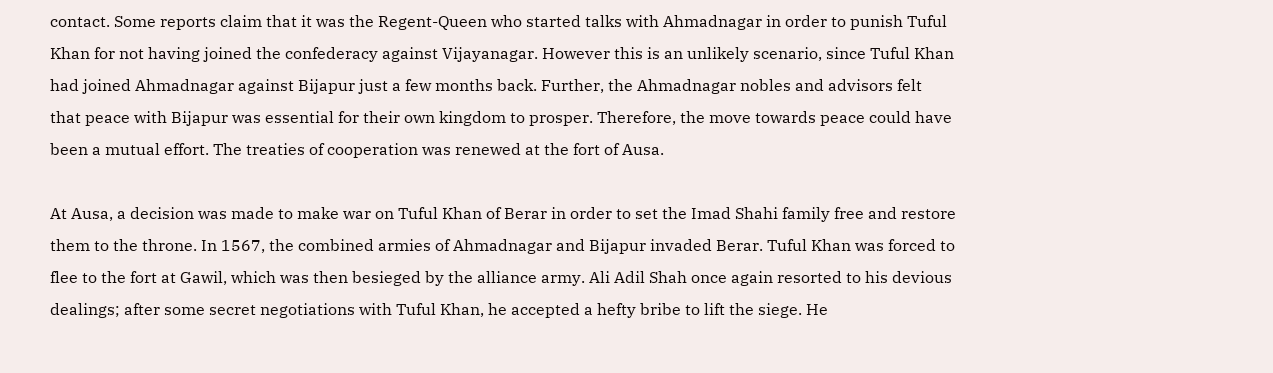contact. Some reports claim that it was the Regent-Queen who started talks with Ahmadnagar in order to punish Tuful Khan for not having joined the confederacy against Vijayanagar. However this is an unlikely scenario, since Tuful Khan had joined Ahmadnagar against Bijapur just a few months back. Further, the Ahmadnagar nobles and advisors felt that peace with Bijapur was essential for their own kingdom to prosper. Therefore, the move towards peace could have been a mutual effort. The treaties of cooperation was renewed at the fort of Ausa.

At Ausa, a decision was made to make war on Tuful Khan of Berar in order to set the Imad Shahi family free and restore them to the throne. In 1567, the combined armies of Ahmadnagar and Bijapur invaded Berar. Tuful Khan was forced to flee to the fort at Gawil, which was then besieged by the alliance army. Ali Adil Shah once again resorted to his devious dealings; after some secret negotiations with Tuful Khan, he accepted a hefty bribe to lift the siege. He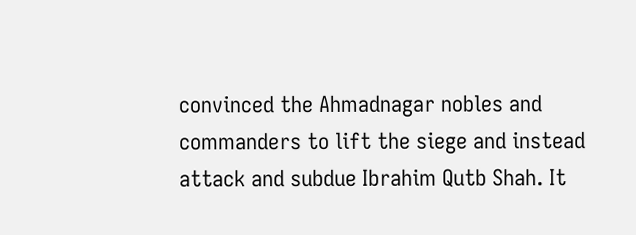convinced the Ahmadnagar nobles and commanders to lift the siege and instead attack and subdue Ibrahim Qutb Shah. It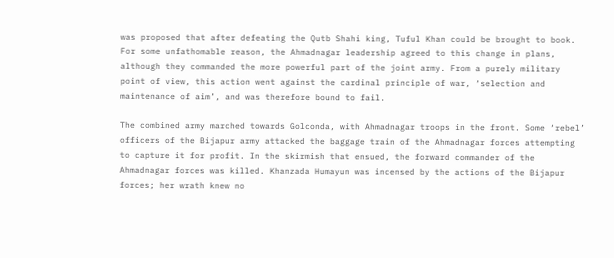was proposed that after defeating the Qutb Shahi king, Tuful Khan could be brought to book. For some unfathomable reason, the Ahmadnagar leadership agreed to this change in plans, although they commanded the more powerful part of the joint army. From a purely military point of view, this action went against the cardinal principle of war, ‘selection and maintenance of aim’, and was therefore bound to fail.

The combined army marched towards Golconda, with Ahmadnagar troops in the front. Some ‘rebel’ officers of the Bijapur army attacked the baggage train of the Ahmadnagar forces attempting to capture it for profit. In the skirmish that ensued, the forward commander of the Ahmadnagar forces was killed. Khanzada Humayun was incensed by the actions of the Bijapur forces; her wrath knew no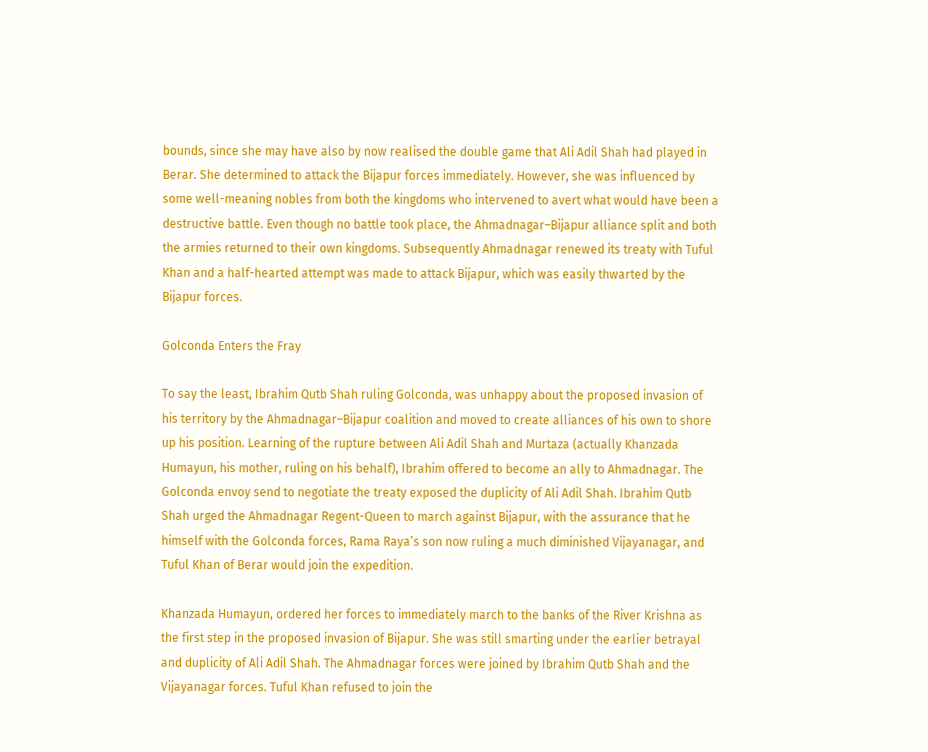bounds, since she may have also by now realised the double game that Ali Adil Shah had played in Berar. She determined to attack the Bijapur forces immediately. However, she was influenced by some well-meaning nobles from both the kingdoms who intervened to avert what would have been a destructive battle. Even though no battle took place, the Ahmadnagar–Bijapur alliance split and both the armies returned to their own kingdoms. Subsequently Ahmadnagar renewed its treaty with Tuful Khan and a half-hearted attempt was made to attack Bijapur, which was easily thwarted by the Bijapur forces.

Golconda Enters the Fray

To say the least, Ibrahim Qutb Shah ruling Golconda, was unhappy about the proposed invasion of his territory by the Ahmadnagar–Bijapur coalition and moved to create alliances of his own to shore up his position. Learning of the rupture between Ali Adil Shah and Murtaza (actually Khanzada Humayun, his mother, ruling on his behalf), Ibrahim offered to become an ally to Ahmadnagar. The Golconda envoy send to negotiate the treaty exposed the duplicity of Ali Adil Shah. Ibrahim Qutb Shah urged the Ahmadnagar Regent-Queen to march against Bijapur, with the assurance that he himself with the Golconda forces, Rama Raya’s son now ruling a much diminished Vijayanagar, and Tuful Khan of Berar would join the expedition.

Khanzada Humayun, ordered her forces to immediately march to the banks of the River Krishna as the first step in the proposed invasion of Bijapur. She was still smarting under the earlier betrayal and duplicity of Ali Adil Shah. The Ahmadnagar forces were joined by Ibrahim Qutb Shah and the Vijayanagar forces. Tuful Khan refused to join the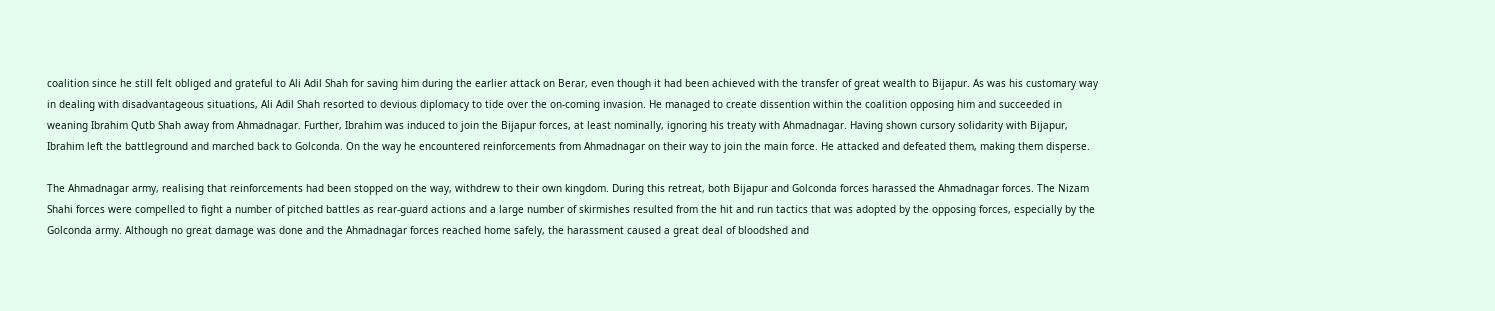coalition since he still felt obliged and grateful to Ali Adil Shah for saving him during the earlier attack on Berar, even though it had been achieved with the transfer of great wealth to Bijapur. As was his customary way in dealing with disadvantageous situations, Ali Adil Shah resorted to devious diplomacy to tide over the on-coming invasion. He managed to create dissention within the coalition opposing him and succeeded in weaning Ibrahim Qutb Shah away from Ahmadnagar. Further, Ibrahim was induced to join the Bijapur forces, at least nominally, ignoring his treaty with Ahmadnagar. Having shown cursory solidarity with Bijapur, Ibrahim left the battleground and marched back to Golconda. On the way he encountered reinforcements from Ahmadnagar on their way to join the main force. He attacked and defeated them, making them disperse.

The Ahmadnagar army, realising that reinforcements had been stopped on the way, withdrew to their own kingdom. During this retreat, both Bijapur and Golconda forces harassed the Ahmadnagar forces. The Nizam Shahi forces were compelled to fight a number of pitched battles as rear-guard actions and a large number of skirmishes resulted from the hit and run tactics that was adopted by the opposing forces, especially by the Golconda army. Although no great damage was done and the Ahmadnagar forces reached home safely, the harassment caused a great deal of bloodshed and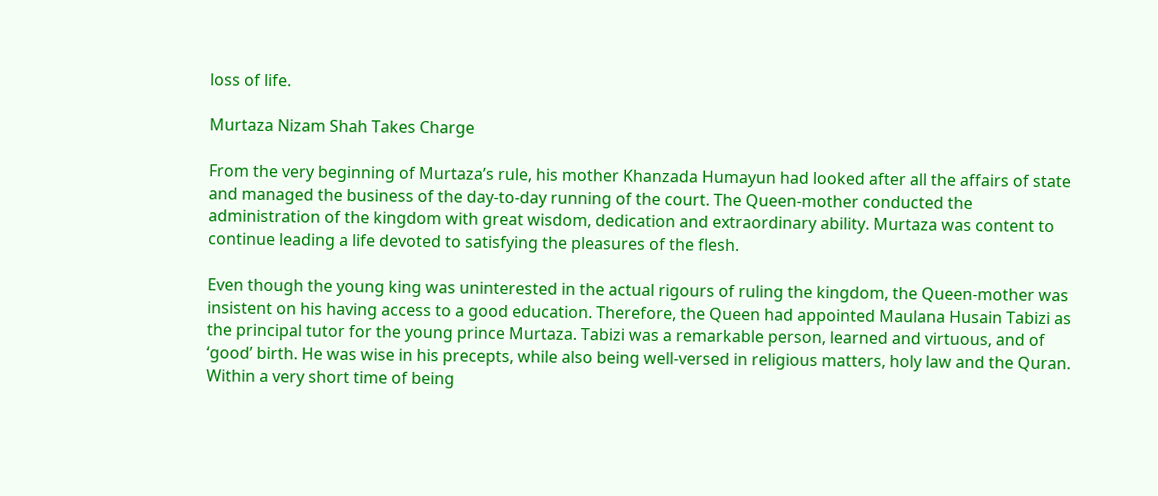loss of life.

Murtaza Nizam Shah Takes Charge

From the very beginning of Murtaza’s rule, his mother Khanzada Humayun had looked after all the affairs of state and managed the business of the day-to-day running of the court. The Queen-mother conducted the administration of the kingdom with great wisdom, dedication and extraordinary ability. Murtaza was content to continue leading a life devoted to satisfying the pleasures of the flesh.

Even though the young king was uninterested in the actual rigours of ruling the kingdom, the Queen-mother was insistent on his having access to a good education. Therefore, the Queen had appointed Maulana Husain Tabizi as the principal tutor for the young prince Murtaza. Tabizi was a remarkable person, learned and virtuous, and of ‘good’ birth. He was wise in his precepts, while also being well-versed in religious matters, holy law and the Quran. Within a very short time of being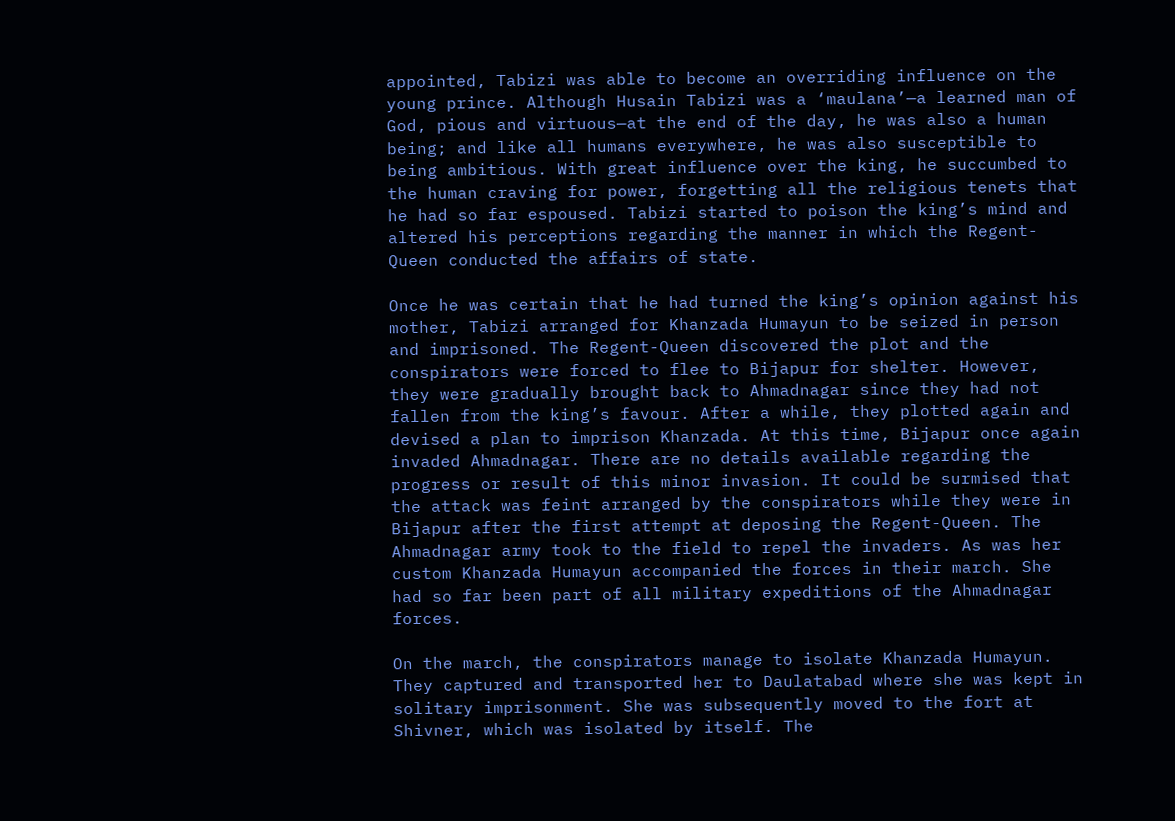appointed, Tabizi was able to become an overriding influence on the young prince. Although Husain Tabizi was a ‘maulana’—a learned man of God, pious and virtuous—at the end of the day, he was also a human being; and like all humans everywhere, he was also susceptible to being ambitious. With great influence over the king, he succumbed to the human craving for power, forgetting all the religious tenets that he had so far espoused. Tabizi started to poison the king’s mind and altered his perceptions regarding the manner in which the Regent-Queen conducted the affairs of state.

Once he was certain that he had turned the king’s opinion against his mother, Tabizi arranged for Khanzada Humayun to be seized in person and imprisoned. The Regent-Queen discovered the plot and the conspirators were forced to flee to Bijapur for shelter. However, they were gradually brought back to Ahmadnagar since they had not fallen from the king’s favour. After a while, they plotted again and devised a plan to imprison Khanzada. At this time, Bijapur once again invaded Ahmadnagar. There are no details available regarding the progress or result of this minor invasion. It could be surmised that the attack was feint arranged by the conspirators while they were in Bijapur after the first attempt at deposing the Regent-Queen. The Ahmadnagar army took to the field to repel the invaders. As was her custom Khanzada Humayun accompanied the forces in their march. She had so far been part of all military expeditions of the Ahmadnagar forces.

On the march, the conspirators manage to isolate Khanzada Humayun. They captured and transported her to Daulatabad where she was kept in solitary imprisonment. She was subsequently moved to the fort at Shivner, which was isolated by itself. The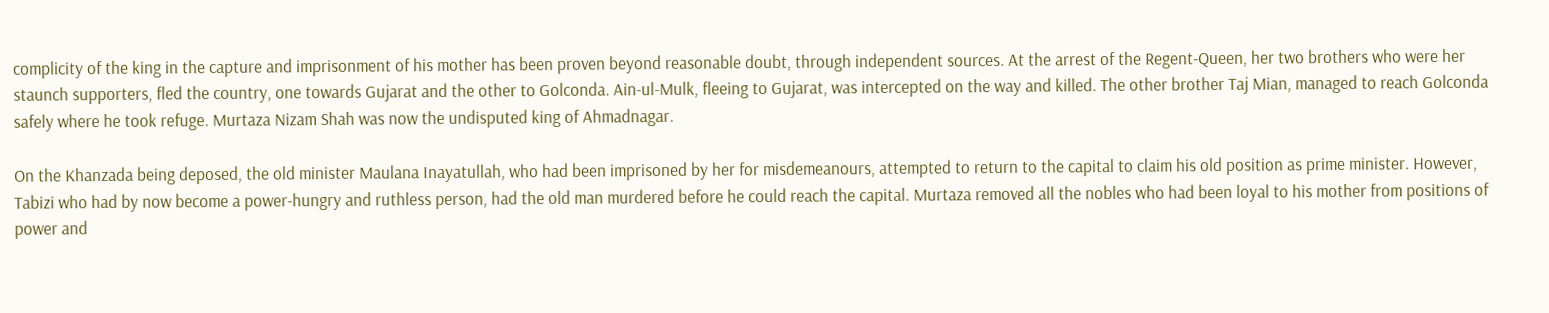complicity of the king in the capture and imprisonment of his mother has been proven beyond reasonable doubt, through independent sources. At the arrest of the Regent-Queen, her two brothers who were her staunch supporters, fled the country, one towards Gujarat and the other to Golconda. Ain-ul-Mulk, fleeing to Gujarat, was intercepted on the way and killed. The other brother Taj Mian, managed to reach Golconda safely where he took refuge. Murtaza Nizam Shah was now the undisputed king of Ahmadnagar.

On the Khanzada being deposed, the old minister Maulana Inayatullah, who had been imprisoned by her for misdemeanours, attempted to return to the capital to claim his old position as prime minister. However, Tabizi who had by now become a power-hungry and ruthless person, had the old man murdered before he could reach the capital. Murtaza removed all the nobles who had been loyal to his mother from positions of power and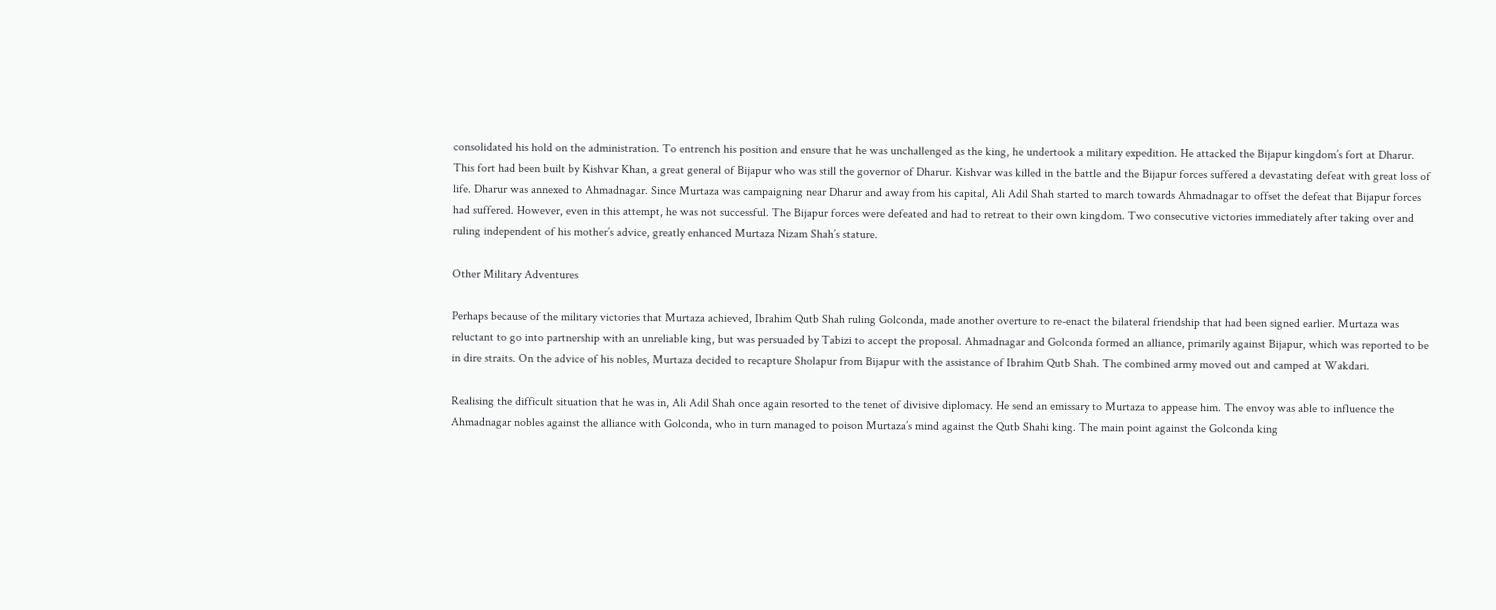consolidated his hold on the administration. To entrench his position and ensure that he was unchallenged as the king, he undertook a military expedition. He attacked the Bijapur kingdom’s fort at Dharur. This fort had been built by Kishvar Khan, a great general of Bijapur who was still the governor of Dharur. Kishvar was killed in the battle and the Bijapur forces suffered a devastating defeat with great loss of life. Dharur was annexed to Ahmadnagar. Since Murtaza was campaigning near Dharur and away from his capital, Ali Adil Shah started to march towards Ahmadnagar to offset the defeat that Bijapur forces had suffered. However, even in this attempt, he was not successful. The Bijapur forces were defeated and had to retreat to their own kingdom. Two consecutive victories immediately after taking over and ruling independent of his mother’s advice, greatly enhanced Murtaza Nizam Shah’s stature.

Other Military Adventures

Perhaps because of the military victories that Murtaza achieved, Ibrahim Qutb Shah ruling Golconda, made another overture to re-enact the bilateral friendship that had been signed earlier. Murtaza was reluctant to go into partnership with an unreliable king, but was persuaded by Tabizi to accept the proposal. Ahmadnagar and Golconda formed an alliance, primarily against Bijapur, which was reported to be in dire straits. On the advice of his nobles, Murtaza decided to recapture Sholapur from Bijapur with the assistance of Ibrahim Qutb Shah. The combined army moved out and camped at Wakdari.

Realising the difficult situation that he was in, Ali Adil Shah once again resorted to the tenet of divisive diplomacy. He send an emissary to Murtaza to appease him. The envoy was able to influence the Ahmadnagar nobles against the alliance with Golconda, who in turn managed to poison Murtaza’s mind against the Qutb Shahi king. The main point against the Golconda king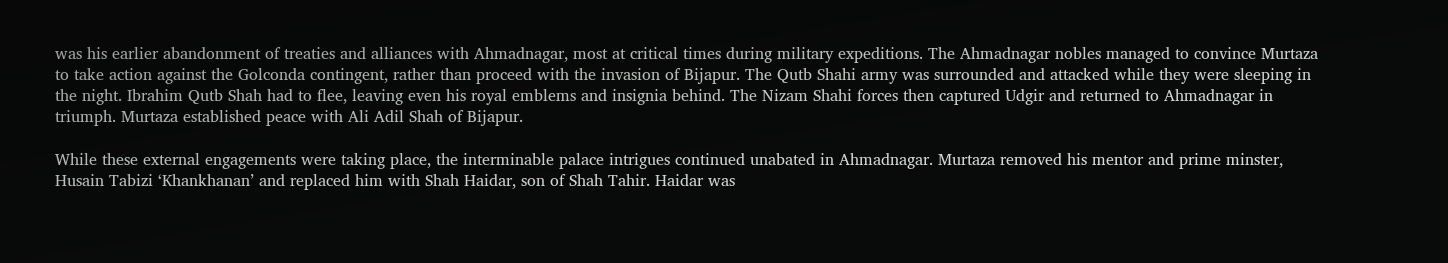was his earlier abandonment of treaties and alliances with Ahmadnagar, most at critical times during military expeditions. The Ahmadnagar nobles managed to convince Murtaza to take action against the Golconda contingent, rather than proceed with the invasion of Bijapur. The Qutb Shahi army was surrounded and attacked while they were sleeping in the night. Ibrahim Qutb Shah had to flee, leaving even his royal emblems and insignia behind. The Nizam Shahi forces then captured Udgir and returned to Ahmadnagar in triumph. Murtaza established peace with Ali Adil Shah of Bijapur.

While these external engagements were taking place, the interminable palace intrigues continued unabated in Ahmadnagar. Murtaza removed his mentor and prime minster, Husain Tabizi ‘Khankhanan’ and replaced him with Shah Haidar, son of Shah Tahir. Haidar was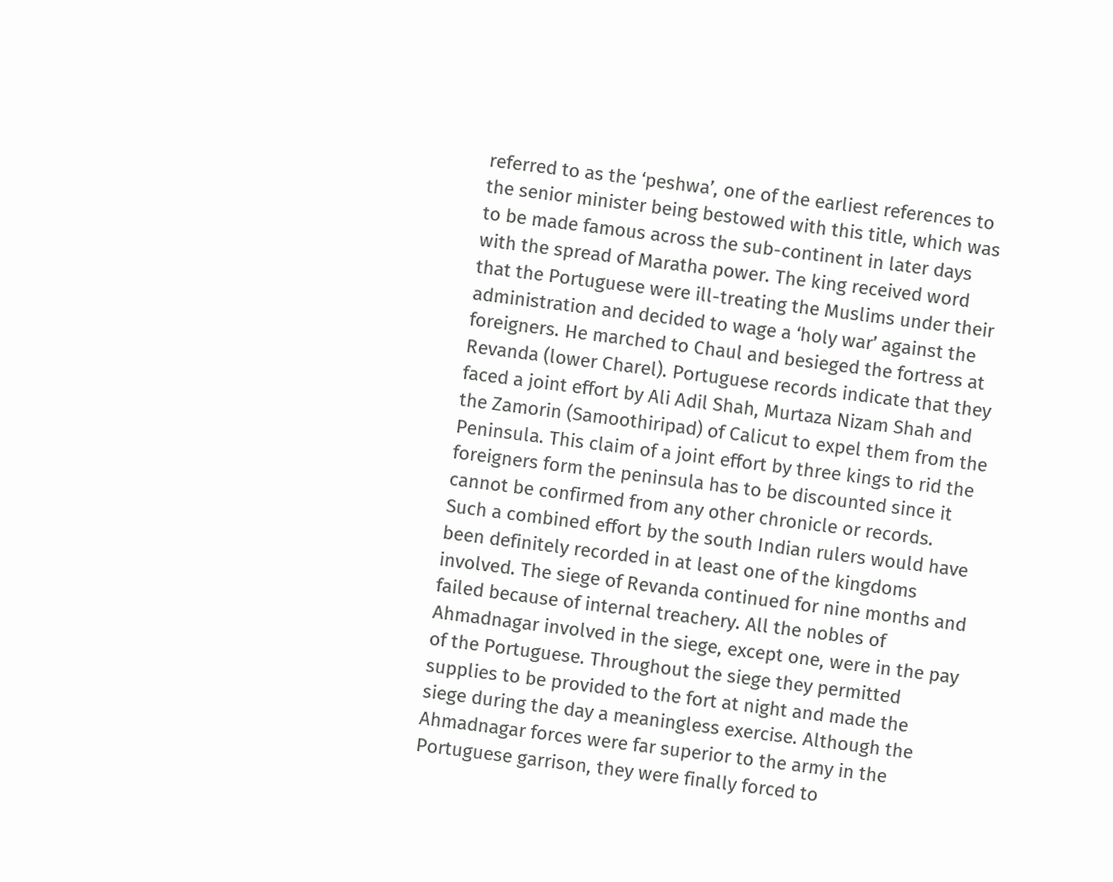referred to as the ‘peshwa’, one of the earliest references to the senior minister being bestowed with this title, which was to be made famous across the sub-continent in later days with the spread of Maratha power. The king received word that the Portuguese were ill-treating the Muslims under their administration and decided to wage a ‘holy war’ against the foreigners. He marched to Chaul and besieged the fortress at Revanda (lower Charel). Portuguese records indicate that they faced a joint effort by Ali Adil Shah, Murtaza Nizam Shah and the Zamorin (Samoothiripad) of Calicut to expel them from the Peninsula. This claim of a joint effort by three kings to rid the foreigners form the peninsula has to be discounted since it cannot be confirmed from any other chronicle or records. Such a combined effort by the south Indian rulers would have been definitely recorded in at least one of the kingdoms involved. The siege of Revanda continued for nine months and failed because of internal treachery. All the nobles of Ahmadnagar involved in the siege, except one, were in the pay of the Portuguese. Throughout the siege they permitted supplies to be provided to the fort at night and made the siege during the day a meaningless exercise. Although the Ahmadnagar forces were far superior to the army in the Portuguese garrison, they were finally forced to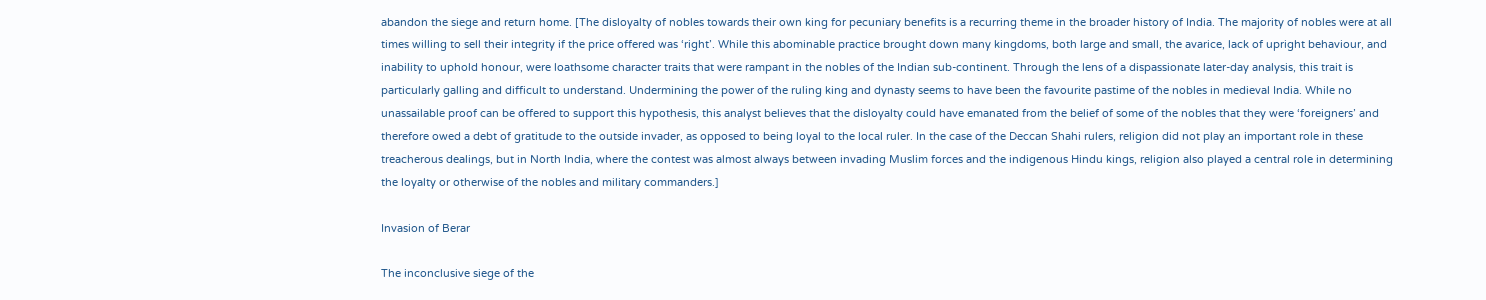abandon the siege and return home. [The disloyalty of nobles towards their own king for pecuniary benefits is a recurring theme in the broader history of India. The majority of nobles were at all times willing to sell their integrity if the price offered was ‘right’. While this abominable practice brought down many kingdoms, both large and small, the avarice, lack of upright behaviour, and inability to uphold honour, were loathsome character traits that were rampant in the nobles of the Indian sub-continent. Through the lens of a dispassionate later-day analysis, this trait is particularly galling and difficult to understand. Undermining the power of the ruling king and dynasty seems to have been the favourite pastime of the nobles in medieval India. While no unassailable proof can be offered to support this hypothesis, this analyst believes that the disloyalty could have emanated from the belief of some of the nobles that they were ‘foreigners’ and therefore owed a debt of gratitude to the outside invader, as opposed to being loyal to the local ruler. In the case of the Deccan Shahi rulers, religion did not play an important role in these treacherous dealings, but in North India, where the contest was almost always between invading Muslim forces and the indigenous Hindu kings, religion also played a central role in determining the loyalty or otherwise of the nobles and military commanders.]

Invasion of Berar

The inconclusive siege of the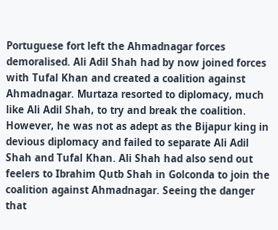Portuguese fort left the Ahmadnagar forces demoralised. Ali Adil Shah had by now joined forces with Tufal Khan and created a coalition against Ahmadnagar. Murtaza resorted to diplomacy, much like Ali Adil Shah, to try and break the coalition. However, he was not as adept as the Bijapur king in devious diplomacy and failed to separate Ali Adil Shah and Tufal Khan. Ali Shah had also send out feelers to Ibrahim Qutb Shah in Golconda to join the coalition against Ahmadnagar. Seeing the danger that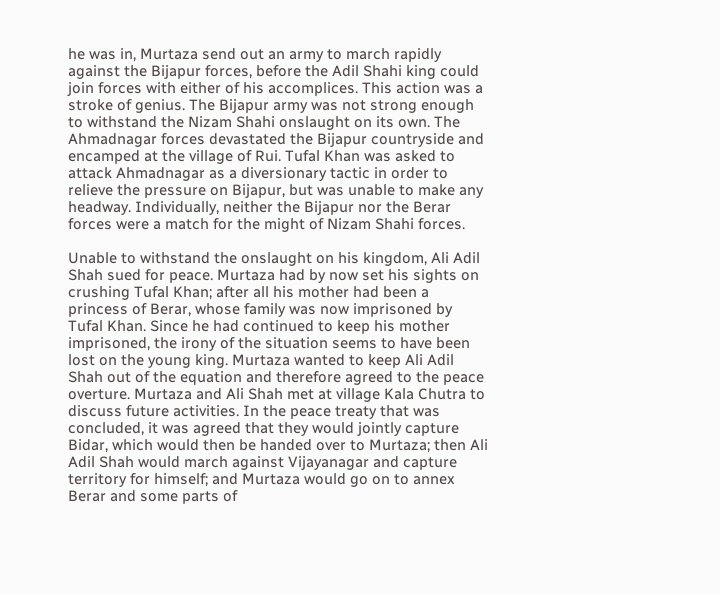he was in, Murtaza send out an army to march rapidly against the Bijapur forces, before the Adil Shahi king could join forces with either of his accomplices. This action was a stroke of genius. The Bijapur army was not strong enough to withstand the Nizam Shahi onslaught on its own. The Ahmadnagar forces devastated the Bijapur countryside and encamped at the village of Rui. Tufal Khan was asked to attack Ahmadnagar as a diversionary tactic in order to relieve the pressure on Bijapur, but was unable to make any headway. Individually, neither the Bijapur nor the Berar forces were a match for the might of Nizam Shahi forces.

Unable to withstand the onslaught on his kingdom, Ali Adil Shah sued for peace. Murtaza had by now set his sights on crushing Tufal Khan; after all his mother had been a princess of Berar, whose family was now imprisoned by Tufal Khan. Since he had continued to keep his mother imprisoned, the irony of the situation seems to have been lost on the young king. Murtaza wanted to keep Ali Adil Shah out of the equation and therefore agreed to the peace overture. Murtaza and Ali Shah met at village Kala Chutra to discuss future activities. In the peace treaty that was concluded, it was agreed that they would jointly capture Bidar, which would then be handed over to Murtaza; then Ali Adil Shah would march against Vijayanagar and capture territory for himself; and Murtaza would go on to annex Berar and some parts of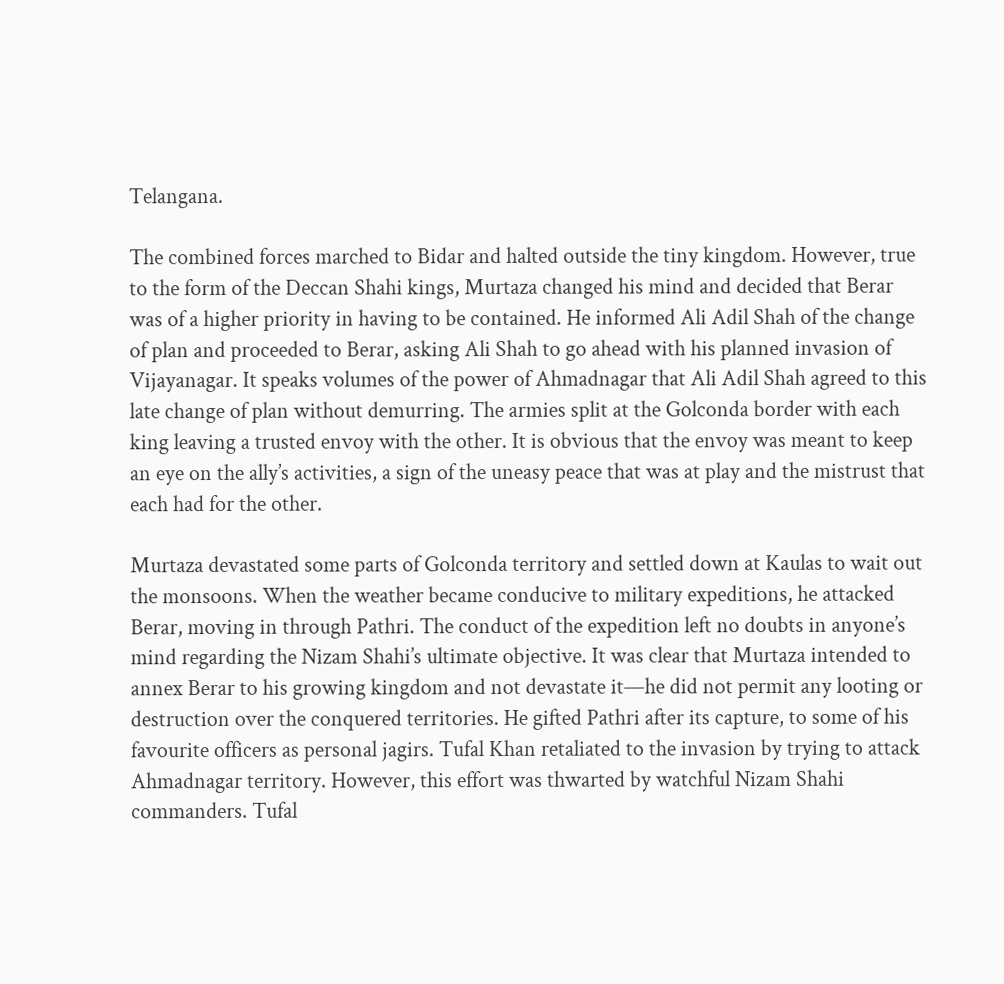Telangana.

The combined forces marched to Bidar and halted outside the tiny kingdom. However, true to the form of the Deccan Shahi kings, Murtaza changed his mind and decided that Berar was of a higher priority in having to be contained. He informed Ali Adil Shah of the change of plan and proceeded to Berar, asking Ali Shah to go ahead with his planned invasion of Vijayanagar. It speaks volumes of the power of Ahmadnagar that Ali Adil Shah agreed to this late change of plan without demurring. The armies split at the Golconda border with each king leaving a trusted envoy with the other. It is obvious that the envoy was meant to keep an eye on the ally’s activities, a sign of the uneasy peace that was at play and the mistrust that each had for the other.

Murtaza devastated some parts of Golconda territory and settled down at Kaulas to wait out the monsoons. When the weather became conducive to military expeditions, he attacked Berar, moving in through Pathri. The conduct of the expedition left no doubts in anyone’s mind regarding the Nizam Shahi’s ultimate objective. It was clear that Murtaza intended to annex Berar to his growing kingdom and not devastate it—he did not permit any looting or destruction over the conquered territories. He gifted Pathri after its capture, to some of his favourite officers as personal jagirs. Tufal Khan retaliated to the invasion by trying to attack Ahmadnagar territory. However, this effort was thwarted by watchful Nizam Shahi commanders. Tufal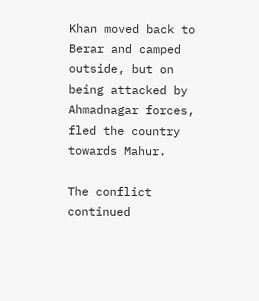Khan moved back to Berar and camped outside, but on being attacked by Ahmadnagar forces, fled the country towards Mahur.

The conflict continued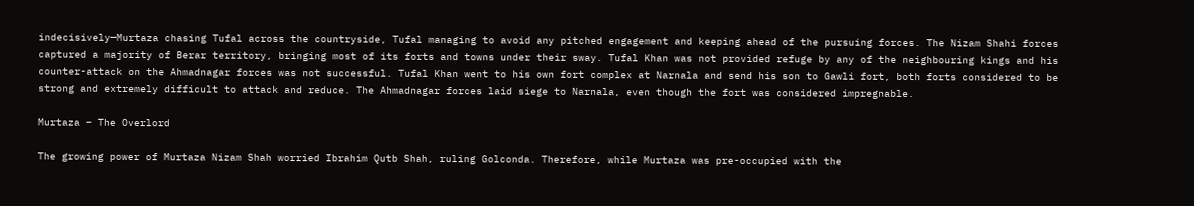indecisively—Murtaza chasing Tufal across the countryside, Tufal managing to avoid any pitched engagement and keeping ahead of the pursuing forces. The Nizam Shahi forces captured a majority of Berar territory, bringing most of its forts and towns under their sway. Tufal Khan was not provided refuge by any of the neighbouring kings and his counter-attack on the Ahmadnagar forces was not successful. Tufal Khan went to his own fort complex at Narnala and send his son to Gawli fort, both forts considered to be strong and extremely difficult to attack and reduce. The Ahmadnagar forces laid siege to Narnala, even though the fort was considered impregnable.

Murtaza – The Overlord

The growing power of Murtaza Nizam Shah worried Ibrahim Qutb Shah, ruling Golconda. Therefore, while Murtaza was pre-occupied with the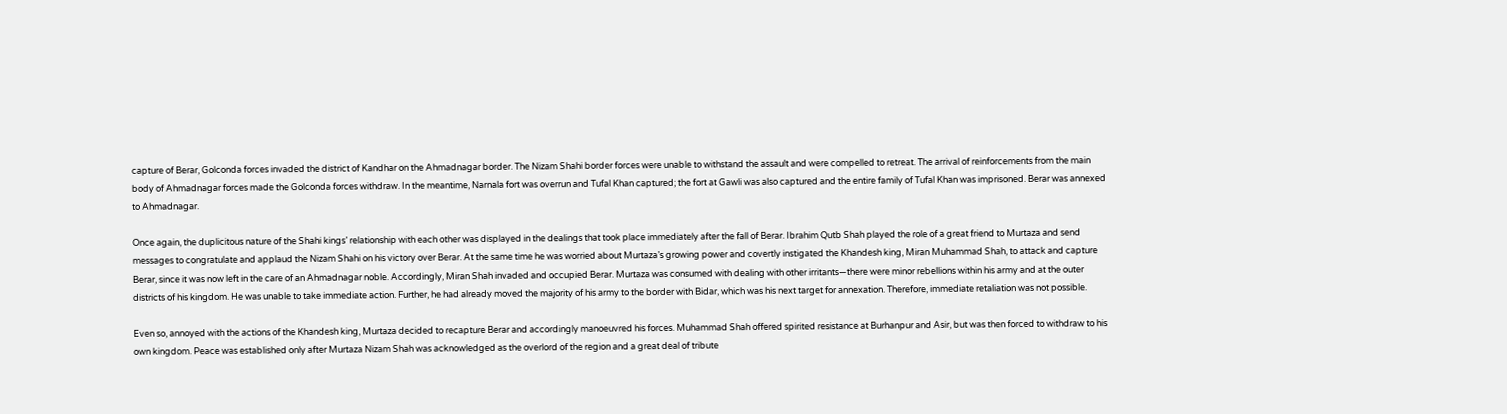capture of Berar, Golconda forces invaded the district of Kandhar on the Ahmadnagar border. The Nizam Shahi border forces were unable to withstand the assault and were compelled to retreat. The arrival of reinforcements from the main body of Ahmadnagar forces made the Golconda forces withdraw. In the meantime, Narnala fort was overrun and Tufal Khan captured; the fort at Gawli was also captured and the entire family of Tufal Khan was imprisoned. Berar was annexed to Ahmadnagar.

Once again, the duplicitous nature of the Shahi kings’ relationship with each other was displayed in the dealings that took place immediately after the fall of Berar. Ibrahim Qutb Shah played the role of a great friend to Murtaza and send messages to congratulate and applaud the Nizam Shahi on his victory over Berar. At the same time he was worried about Murtaza’s growing power and covertly instigated the Khandesh king, Miran Muhammad Shah, to attack and capture Berar, since it was now left in the care of an Ahmadnagar noble. Accordingly, Miran Shah invaded and occupied Berar. Murtaza was consumed with dealing with other irritants—there were minor rebellions within his army and at the outer districts of his kingdom. He was unable to take immediate action. Further, he had already moved the majority of his army to the border with Bidar, which was his next target for annexation. Therefore, immediate retaliation was not possible.

Even so, annoyed with the actions of the Khandesh king, Murtaza decided to recapture Berar and accordingly manoeuvred his forces. Muhammad Shah offered spirited resistance at Burhanpur and Asir, but was then forced to withdraw to his own kingdom. Peace was established only after Murtaza Nizam Shah was acknowledged as the overlord of the region and a great deal of tribute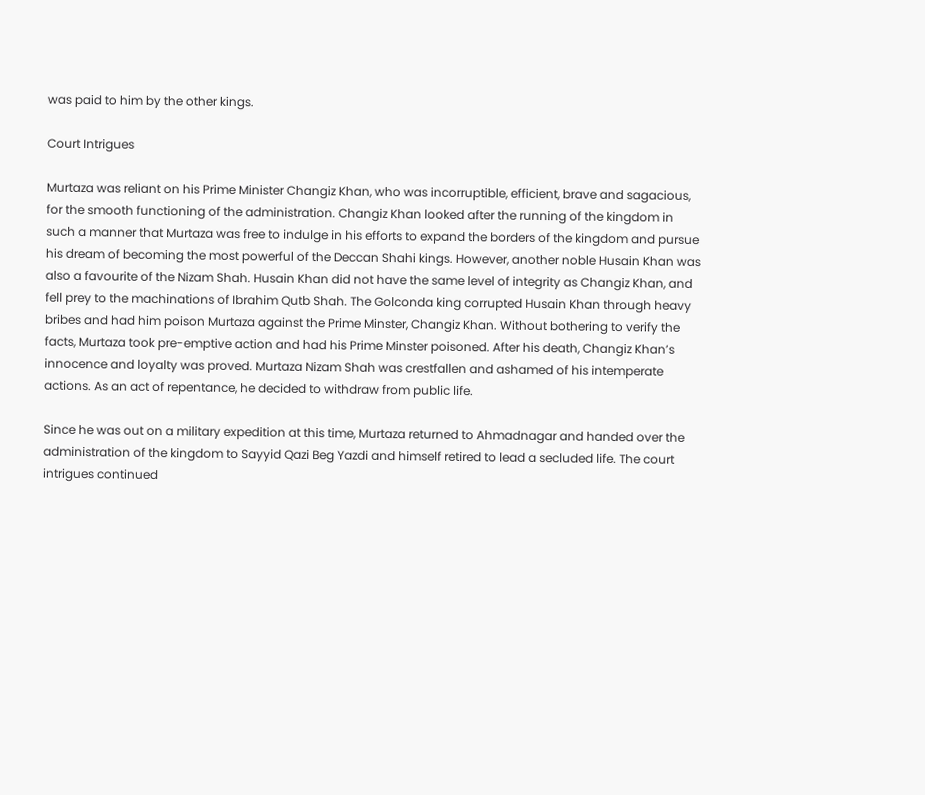was paid to him by the other kings.

Court Intrigues

Murtaza was reliant on his Prime Minister Changiz Khan, who was incorruptible, efficient, brave and sagacious, for the smooth functioning of the administration. Changiz Khan looked after the running of the kingdom in such a manner that Murtaza was free to indulge in his efforts to expand the borders of the kingdom and pursue his dream of becoming the most powerful of the Deccan Shahi kings. However, another noble Husain Khan was also a favourite of the Nizam Shah. Husain Khan did not have the same level of integrity as Changiz Khan, and fell prey to the machinations of Ibrahim Qutb Shah. The Golconda king corrupted Husain Khan through heavy bribes and had him poison Murtaza against the Prime Minster, Changiz Khan. Without bothering to verify the facts, Murtaza took pre-emptive action and had his Prime Minster poisoned. After his death, Changiz Khan’s innocence and loyalty was proved. Murtaza Nizam Shah was crestfallen and ashamed of his intemperate actions. As an act of repentance, he decided to withdraw from public life.

Since he was out on a military expedition at this time, Murtaza returned to Ahmadnagar and handed over the administration of the kingdom to Sayyid Qazi Beg Yazdi and himself retired to lead a secluded life. The court intrigues continued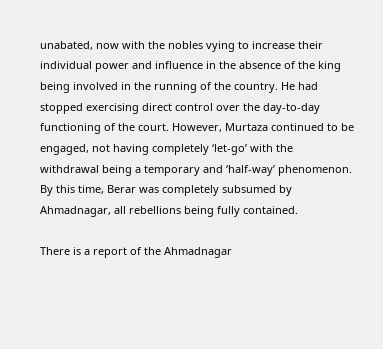unabated, now with the nobles vying to increase their individual power and influence in the absence of the king being involved in the running of the country. He had stopped exercising direct control over the day-to-day functioning of the court. However, Murtaza continued to be engaged, not having completely ‘let-go’ with the withdrawal being a temporary and ‘half-way’ phenomenon. By this time, Berar was completely subsumed by Ahmadnagar, all rebellions being fully contained.

There is a report of the Ahmadnagar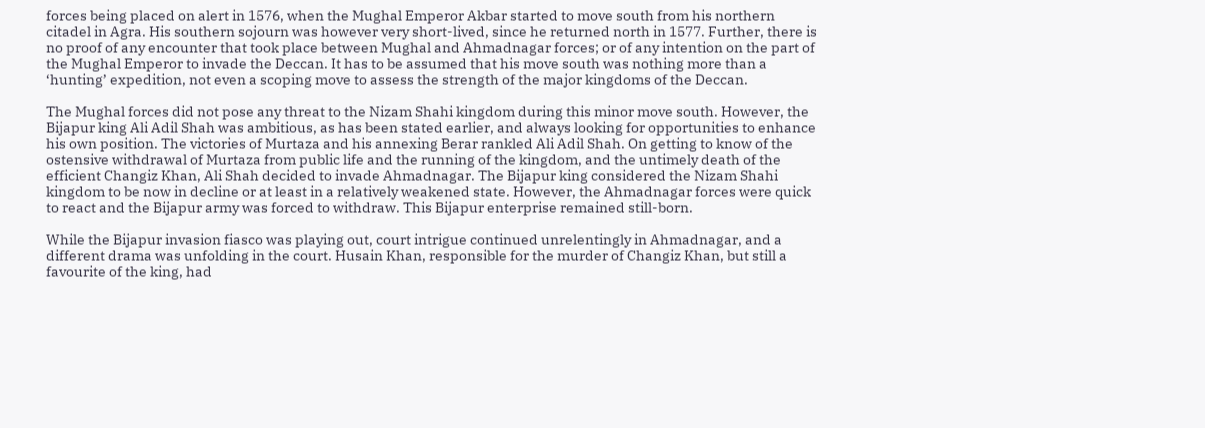forces being placed on alert in 1576, when the Mughal Emperor Akbar started to move south from his northern citadel in Agra. His southern sojourn was however very short-lived, since he returned north in 1577. Further, there is no proof of any encounter that took place between Mughal and Ahmadnagar forces; or of any intention on the part of the Mughal Emperor to invade the Deccan. It has to be assumed that his move south was nothing more than a ‘hunting’ expedition, not even a scoping move to assess the strength of the major kingdoms of the Deccan.

The Mughal forces did not pose any threat to the Nizam Shahi kingdom during this minor move south. However, the Bijapur king Ali Adil Shah was ambitious, as has been stated earlier, and always looking for opportunities to enhance his own position. The victories of Murtaza and his annexing Berar rankled Ali Adil Shah. On getting to know of the ostensive withdrawal of Murtaza from public life and the running of the kingdom, and the untimely death of the efficient Changiz Khan, Ali Shah decided to invade Ahmadnagar. The Bijapur king considered the Nizam Shahi kingdom to be now in decline or at least in a relatively weakened state. However, the Ahmadnagar forces were quick to react and the Bijapur army was forced to withdraw. This Bijapur enterprise remained still-born.

While the Bijapur invasion fiasco was playing out, court intrigue continued unrelentingly in Ahmadnagar, and a different drama was unfolding in the court. Husain Khan, responsible for the murder of Changiz Khan, but still a favourite of the king, had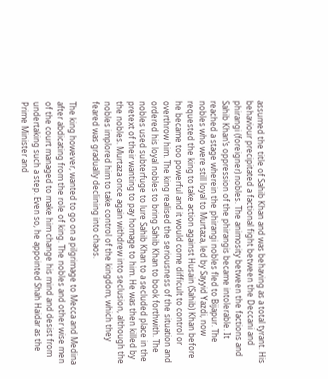assumed the title of Sahib Khan and was behaving as a total tyrant. His behaviour precipitated a factional fight between the Deccani and phirangi (foreigner) nobles. The animosity between the factions and Sahib Khan’s oppression of the phirangis became intolerable. It reached a stage wherein the phirangi nobles fled to Bijapur. The nobles who were still loyal to Murtaza, led by Sayyid Yazdi, now requested the king to take action against Husain (Sahib) Khan before he became too powerful and it would come difficult to control or overthrow him. The king realised the seriousness of the situation and ordered his loyal nobles to bring Sahib Khan to book forthwith. The nobles used subterfuge to lure Sahib Khan to a secluded place in the pretext of their wanting to pay homage to him. He was then killed by the nobles. Murtaza once again withdrew into seclusion, although the nobles implored him to take control of the kingdom, which they feared was gradually declining into chaos.

The king however, wanted to go on a pilgrimage to Mecca and Medina after abdicating from the role of king. The nobles and other wise men of the court managed to make him change his mind and desist from undertaking such a step. Even so, he appointed Shah Haidar as the Prime Minister and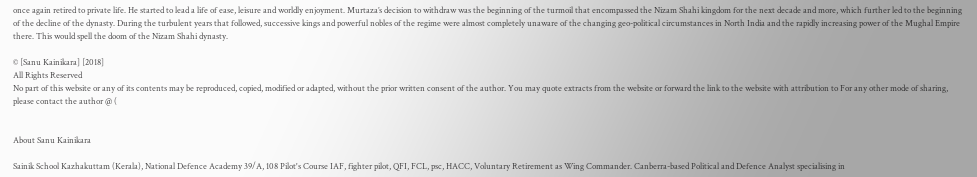once again retired to private life. He started to lead a life of ease, leisure and worldly enjoyment. Murtaza’s decision to withdraw was the beginning of the turmoil that encompassed the Nizam Shahi kingdom for the next decade and more, which further led to the beginning of the decline of the dynasty. During the turbulent years that followed, successive kings and powerful nobles of the regime were almost completely unaware of the changing geo-political circumstances in North India and the rapidly increasing power of the Mughal Empire there. This would spell the doom of the Nizam Shahi dynasty.

© [Sanu Kainikara] [2018]
All Rights Reserved
No part of this website or any of its contents may be reproduced, copied, modified or adapted, without the prior written consent of the author. You may quote extracts from the website or forward the link to the website with attribution to For any other mode of sharing, please contact the author @ (


About Sanu Kainikara

Sainik School Kazhakuttam (Kerala), National Defence Academy 39/A, 108 Pilot's Course IAF, fighter pilot, QFI, FCL, psc, HACC, Voluntary Retirement as Wing Commander. Canberra-based Political and Defence Analyst specialising in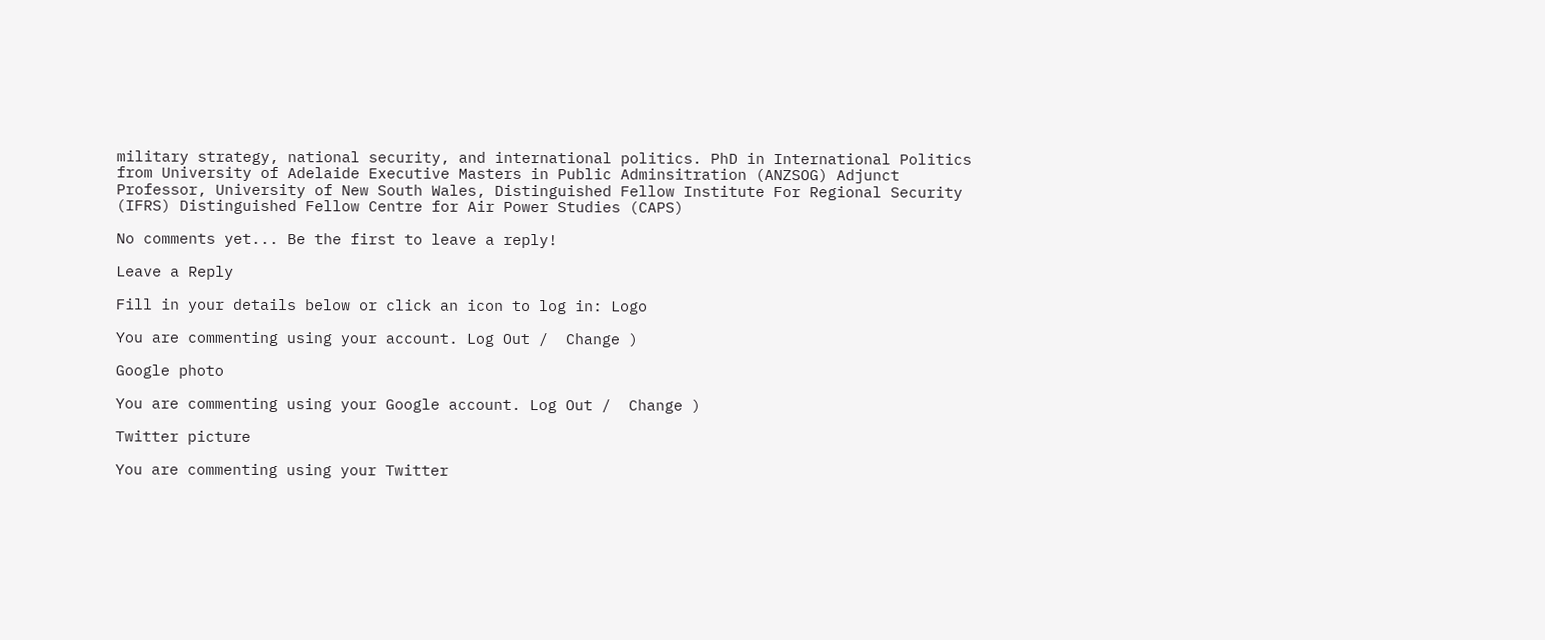military strategy, national security, and international politics. PhD in International Politics from University of Adelaide Executive Masters in Public Adminsitration (ANZSOG) Adjunct Professor, University of New South Wales, Distinguished Fellow Institute For Regional Security (IFRS) Distinguished Fellow Centre for Air Power Studies (CAPS)

No comments yet... Be the first to leave a reply!

Leave a Reply

Fill in your details below or click an icon to log in: Logo

You are commenting using your account. Log Out /  Change )

Google photo

You are commenting using your Google account. Log Out /  Change )

Twitter picture

You are commenting using your Twitter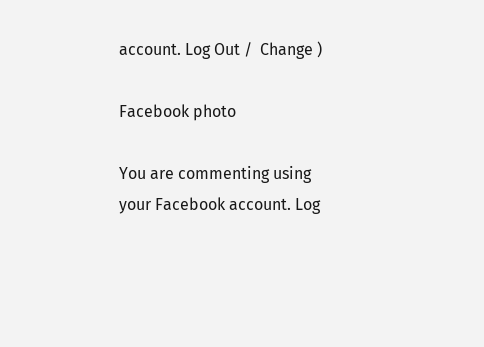account. Log Out /  Change )

Facebook photo

You are commenting using your Facebook account. Log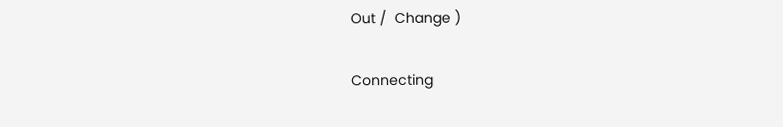Out /  Change )

Connecting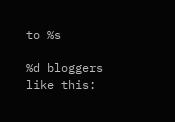to %s

%d bloggers like this: